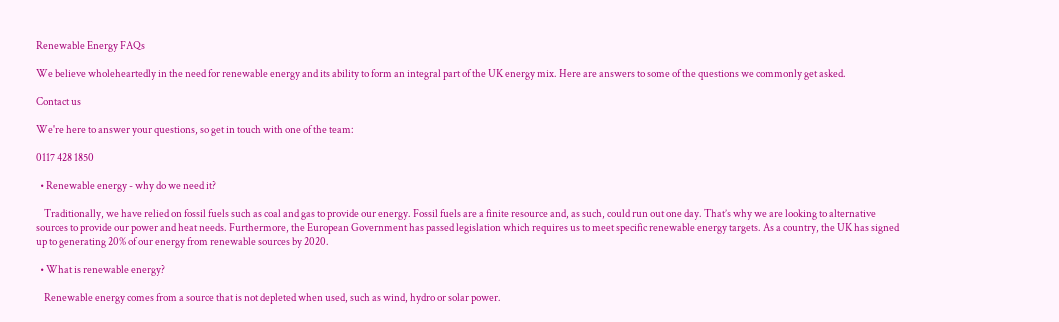Renewable Energy FAQs

We believe wholeheartedly in the need for renewable energy and its ability to form an integral part of the UK energy mix. Here are answers to some of the questions we commonly get asked.

Contact us

We're here to answer your questions, so get in touch with one of the team:

0117 428 1850

  • Renewable energy - why do we need it?

    Traditionally, we have relied on fossil fuels such as coal and gas to provide our energy. Fossil fuels are a finite resource and, as such, could run out one day. That’s why we are looking to alternative sources to provide our power and heat needs. Furthermore, the European Government has passed legislation which requires us to meet specific renewable energy targets. As a country, the UK has signed up to generating 20% of our energy from renewable sources by 2020.

  • What is renewable energy?

    Renewable energy comes from a source that is not depleted when used, such as wind, hydro or solar power.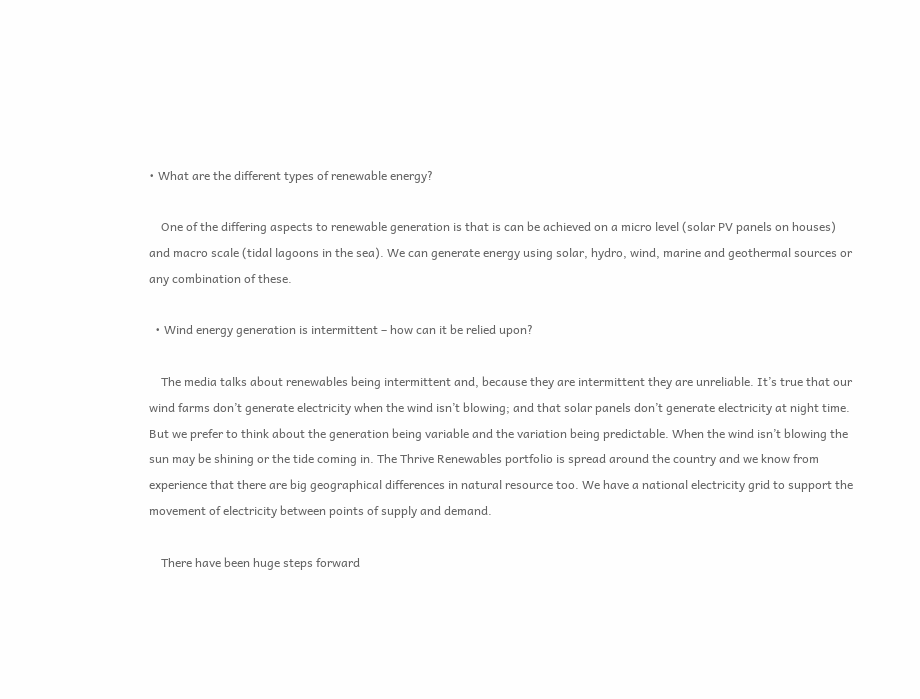• What are the different types of renewable energy?

    One of the differing aspects to renewable generation is that is can be achieved on a micro level (solar PV panels on houses) and macro scale (tidal lagoons in the sea). We can generate energy using solar, hydro, wind, marine and geothermal sources or any combination of these.

  • Wind energy generation is intermittent – how can it be relied upon?

    The media talks about renewables being intermittent and, because they are intermittent they are unreliable. It’s true that our wind farms don’t generate electricity when the wind isn’t blowing; and that solar panels don’t generate electricity at night time. But we prefer to think about the generation being variable and the variation being predictable. When the wind isn’t blowing the sun may be shining or the tide coming in. The Thrive Renewables portfolio is spread around the country and we know from experience that there are big geographical differences in natural resource too. We have a national electricity grid to support the movement of electricity between points of supply and demand.

    There have been huge steps forward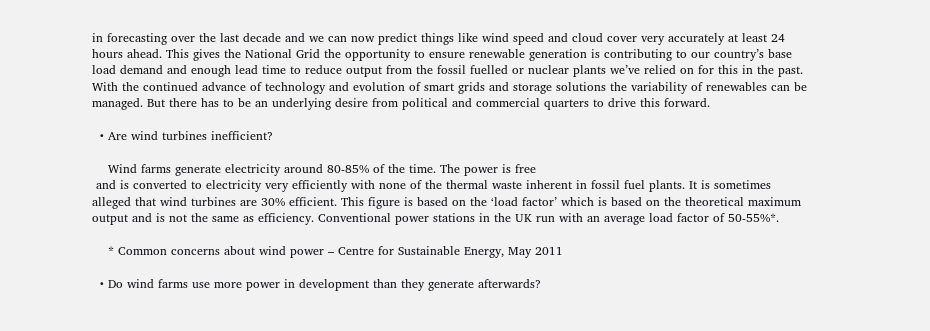in forecasting over the last decade and we can now predict things like wind speed and cloud cover very accurately at least 24 hours ahead. This gives the National Grid the opportunity to ensure renewable generation is contributing to our country’s base load demand and enough lead time to reduce output from the fossil fuelled or nuclear plants we’ve relied on for this in the past. With the continued advance of technology and evolution of smart grids and storage solutions the variability of renewables can be managed. But there has to be an underlying desire from political and commercial quarters to drive this forward.

  • Are wind turbines inefficient?

    Wind farms generate electricity around 80-85% of the time. The power is free
 and is converted to electricity very efficiently with none of the thermal waste inherent in fossil fuel plants. It is sometimes alleged that wind turbines are 30% efficient. This figure is based on the ‘load factor’ which is based on the theoretical maximum output and is not the same as efficiency. Conventional power stations in the UK run with an average load factor of 50-55%*.

    * Common concerns about wind power – Centre for Sustainable Energy, May 2011

  • Do wind farms use more power in development than they generate afterwards?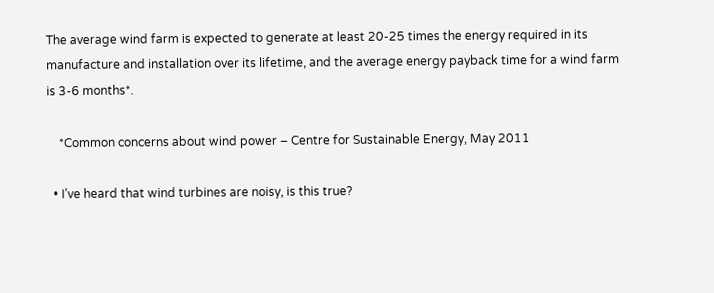The average wind farm is expected to generate at least 20-25 times the energy required in its manufacture and installation over its lifetime, and the average energy payback time for a wind farm is 3-6 months*.

    *Common concerns about wind power – Centre for Sustainable Energy, May 2011

  • I’ve heard that wind turbines are noisy, is this true?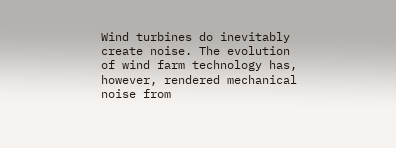Wind turbines do inevitably create noise. The evolution of wind farm technology has, however, rendered mechanical noise from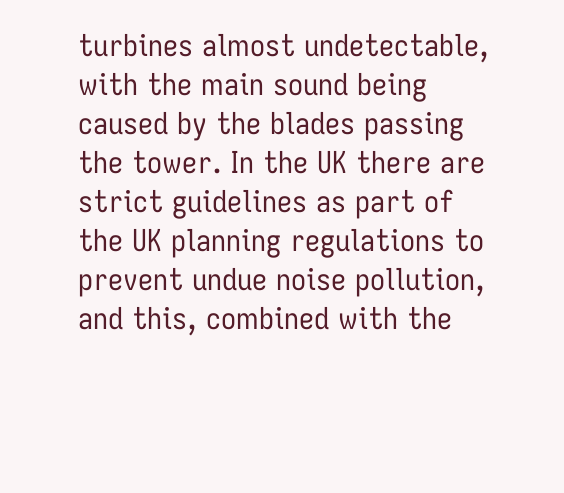turbines almost undetectable, with the main sound being caused by the blades passing the tower. In the UK there are strict guidelines as part of the UK planning regulations to prevent undue noise pollution, and this, combined with the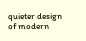quieter design of modern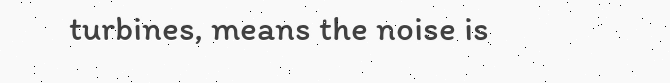turbines, means the noise is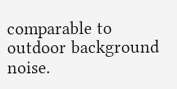comparable to outdoor background noise.